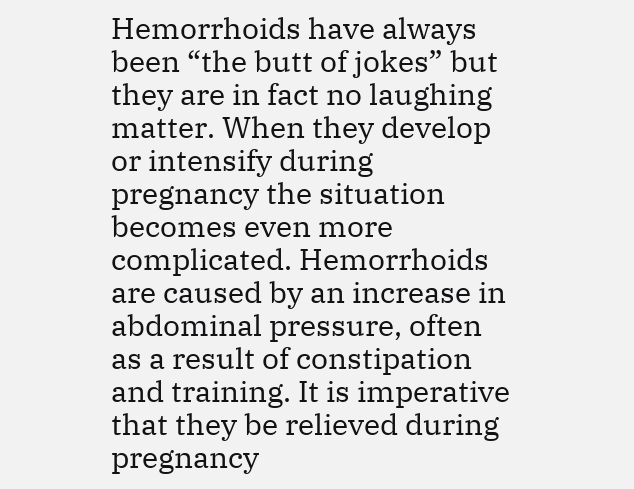Hemorrhoids have always been “the butt of jokes” but they are in fact no laughing matter. When they develop or intensify during pregnancy the situation becomes even more complicated. Hemorrhoids are caused by an increase in abdominal pressure, often as a result of constipation and training. It is imperative that they be relieved during pregnancy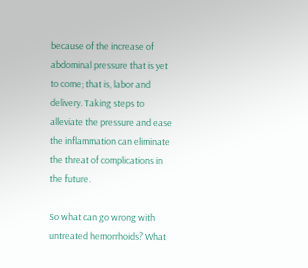because of the increase of abdominal pressure that is yet to come; that is, labor and delivery. Taking steps to alleviate the pressure and ease the inflammation can eliminate the threat of complications in the future.

So what can go wrong with untreated hemorrhoids? What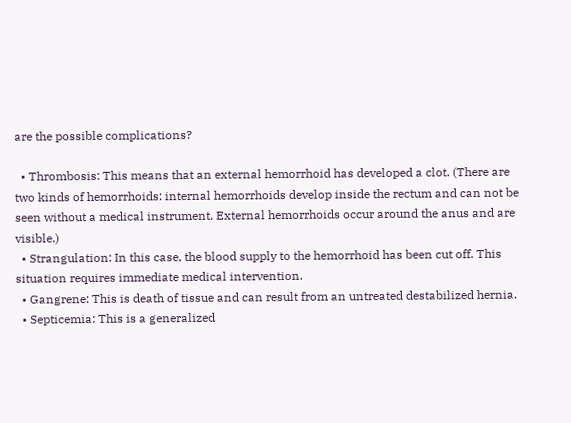are the possible complications?

  • Thrombosis: This means that an external hemorrhoid has developed a clot. (There are two kinds of hemorrhoids: internal hemorrhoids develop inside the rectum and can not be seen without a medical instrument. External hemorrhoids occur around the anus and are visible.)
  • Strangulation: In this case, the blood supply to the hemorrhoid has been cut off. This situation requires immediate medical intervention.
  • Gangrene: This is death of tissue and can result from an untreated destabilized hernia.
  • Septicemia: This is a generalized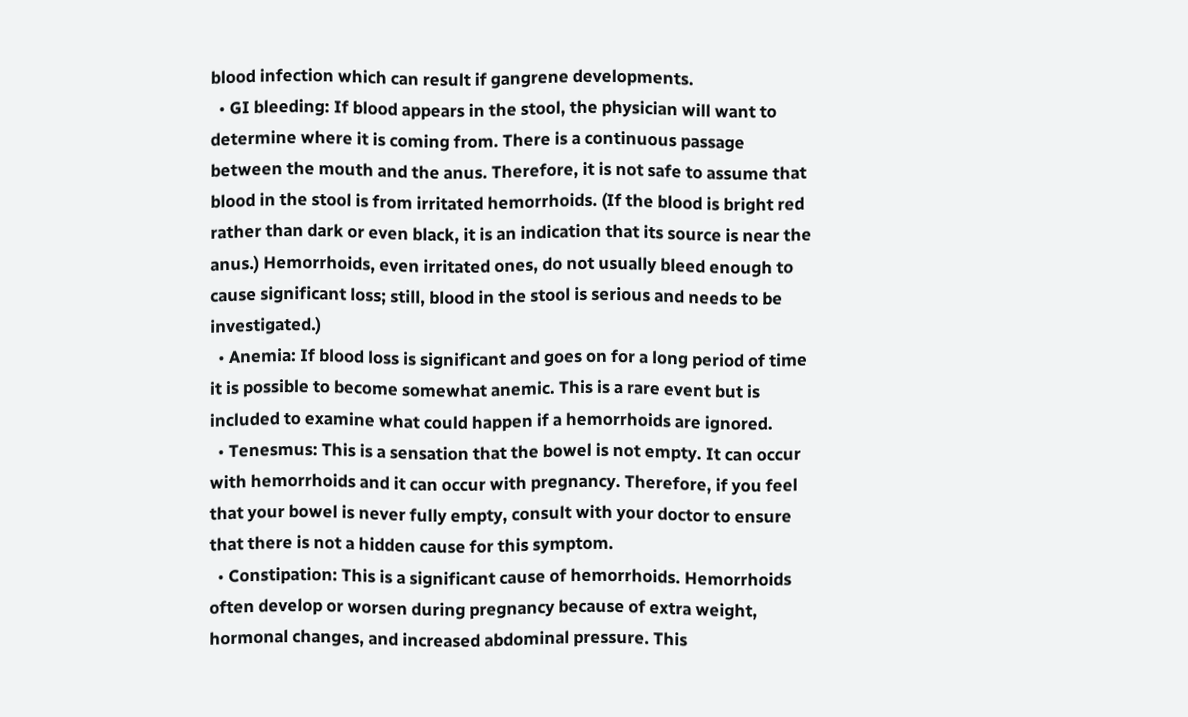blood infection which can result if gangrene developments.
  • GI bleeding: If blood appears in the stool, the physician will want to determine where it is coming from. There is a continuous passage between the mouth and the anus. Therefore, it is not safe to assume that blood in the stool is from irritated hemorrhoids. (If the blood is bright red rather than dark or even black, it is an indication that its source is near the anus.) Hemorrhoids, even irritated ones, do not usually bleed enough to cause significant loss; still, blood in the stool is serious and needs to be investigated.)
  • Anemia: If blood loss is significant and goes on for a long period of time it is possible to become somewhat anemic. This is a rare event but is included to examine what could happen if a hemorrhoids are ignored.
  • Tenesmus: This is a sensation that the bowel is not empty. It can occur with hemorrhoids and it can occur with pregnancy. Therefore, if you feel that your bowel is never fully empty, consult with your doctor to ensure that there is not a hidden cause for this symptom.
  • Constipation: This is a significant cause of hemorrhoids. Hemorrhoids often develop or worsen during pregnancy because of extra weight, hormonal changes, and increased abdominal pressure. This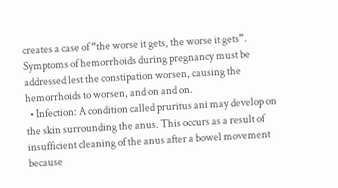creates a case of “the worse it gets, the worse it gets”. Symptoms of hemorrhoids during pregnancy must be addressed lest the constipation worsen, causing the hemorrhoids to worsen, and on and on.
  • Infection: A condition called pruritus ani may develop on the skin surrounding the anus. This occurs as a result of insufficient cleaning of the anus after a bowel movement because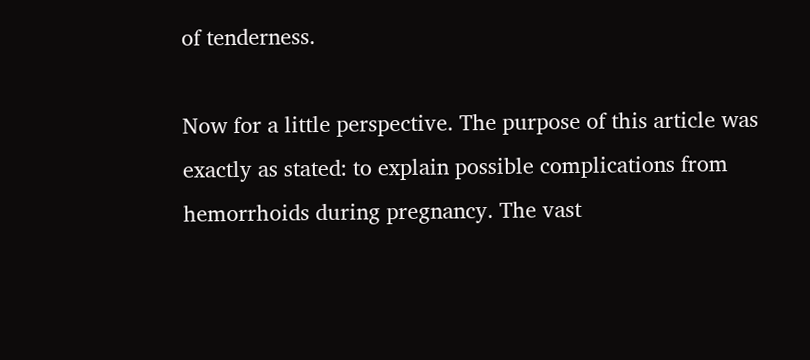of tenderness.

Now for a little perspective. The purpose of this article was exactly as stated: to explain possible complications from hemorrhoids during pregnancy. The vast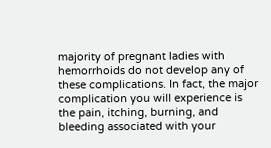majority of pregnant ladies with hemorrhoids do not develop any of these complications. In fact, the major complication you will experience is the pain, itching, burning, and bleeding associated with your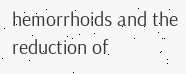hemorrhoids and the reduction of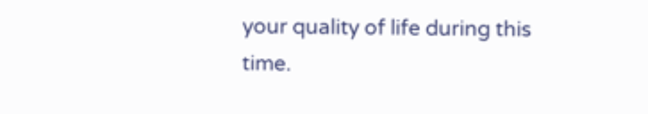your quality of life during this time.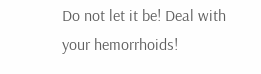Do not let it be! Deal with your hemorrhoids!